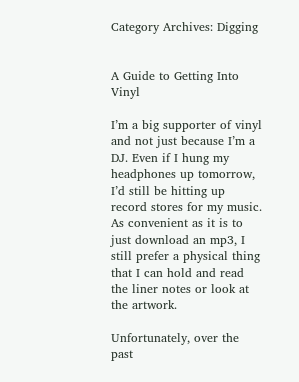Category Archives: Digging


A Guide to Getting Into Vinyl

I’m a big supporter of vinyl and not just because I’m a DJ. Even if I hung my headphones up tomorrow, I’d still be hitting up record stores for my music. As convenient as it is to just download an mp3, I still prefer a physical thing that I can hold and read the liner notes or look at the artwork.

Unfortunately, over the past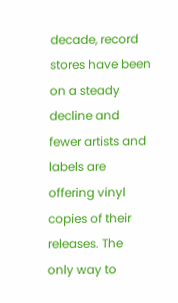decade, record stores have been on a steady decline and fewer artists and labels are offering vinyl copies of their releases. The only way to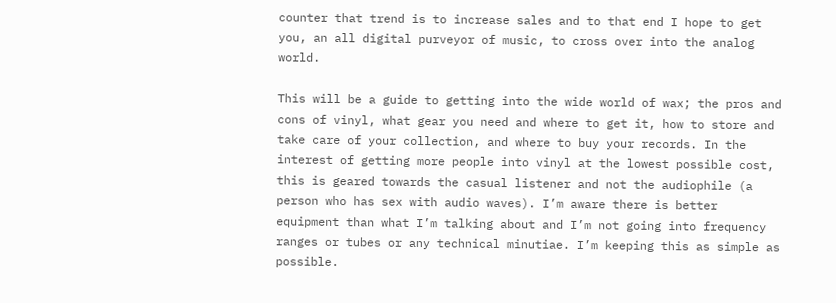counter that trend is to increase sales and to that end I hope to get you, an all digital purveyor of music, to cross over into the analog world.

This will be a guide to getting into the wide world of wax; the pros and cons of vinyl, what gear you need and where to get it, how to store and take care of your collection, and where to buy your records. In the interest of getting more people into vinyl at the lowest possible cost, this is geared towards the casual listener and not the audiophile (a person who has sex with audio waves). I’m aware there is better equipment than what I’m talking about and I’m not going into frequency ranges or tubes or any technical minutiae. I’m keeping this as simple as possible.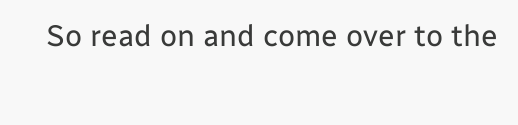So read on and come over to the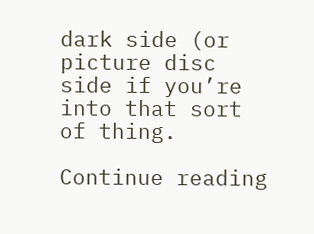dark side (or picture disc side if you’re into that sort of thing.

Continue reading